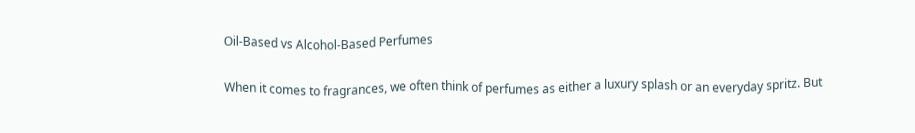Oil-Based vs Alcohol-Based Perfumes

When it comes to fragrances, we often think of perfumes as either a luxury splash or an everyday spritz. But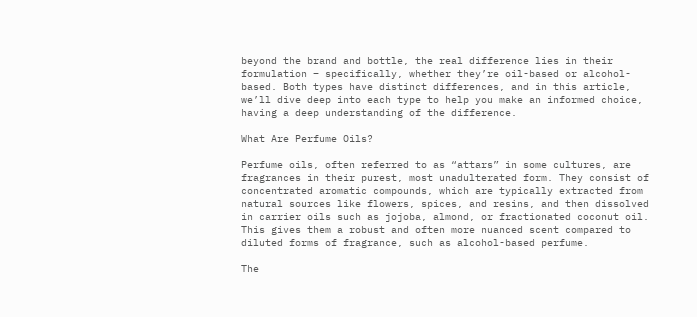beyond the brand and bottle, the real difference lies in their formulation – specifically, whether they’re oil-based or alcohol-based. Both types have distinct differences, and in this article, we’ll dive deep into each type to help you make an informed choice, having a deep understanding of the difference.

What Are Perfume Oils?

Perfume oils, often referred to as “attars” in some cultures, are fragrances in their purest, most unadulterated form. They consist of concentrated aromatic compounds, which are typically extracted from natural sources like flowers, spices, and resins, and then dissolved in carrier oils such as jojoba, almond, or fractionated coconut oil. This gives them a robust and often more nuanced scent compared to diluted forms of fragrance, such as alcohol-based perfume.

The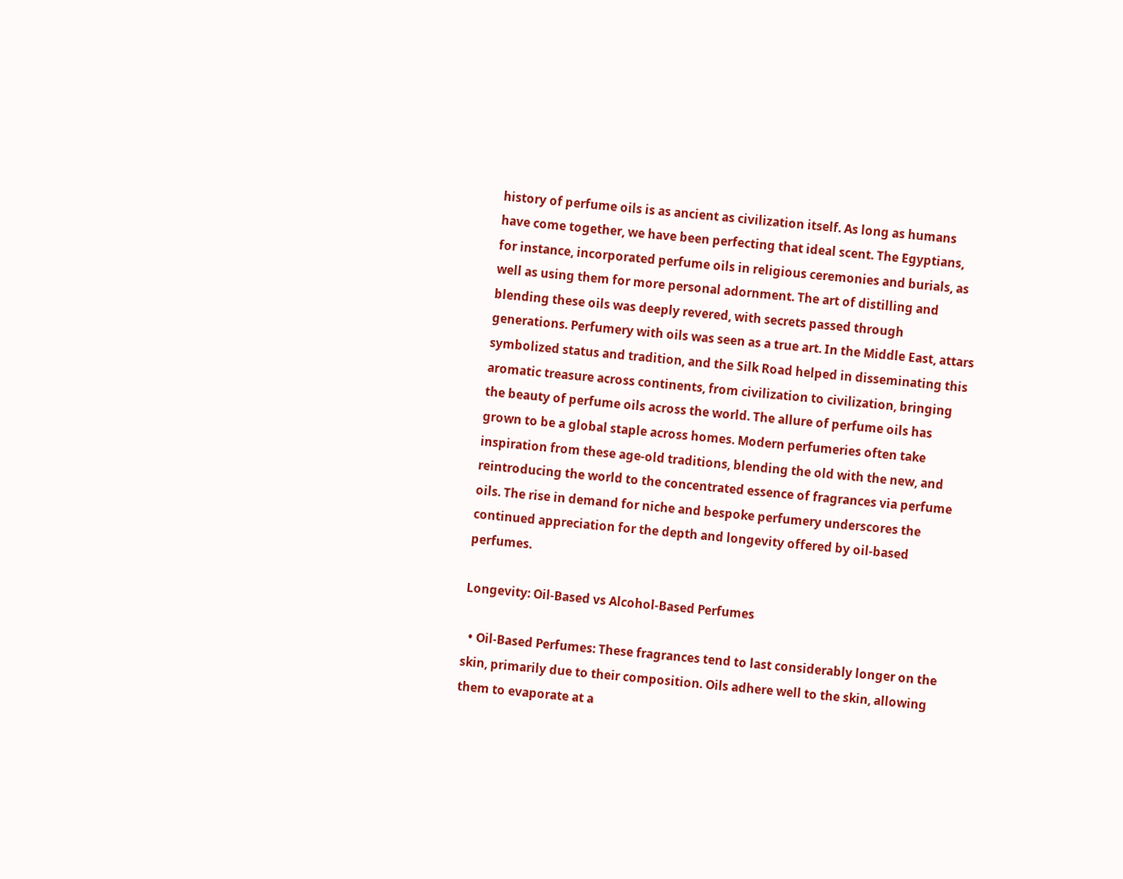history of perfume oils is as ancient as civilization itself. As long as humans have come together, we have been perfecting that ideal scent. The Egyptians, for instance, incorporated perfume oils in religious ceremonies and burials, as well as using them for more personal adornment. The art of distilling and blending these oils was deeply revered, with secrets passed through generations. Perfumery with oils was seen as a true art. In the Middle East, attars symbolized status and tradition, and the Silk Road helped in disseminating this aromatic treasure across continents, from civilization to civilization, bringing the beauty of perfume oils across the world. The allure of perfume oils has grown to be a global staple across homes. Modern perfumeries often take inspiration from these age-old traditions, blending the old with the new, and reintroducing the world to the concentrated essence of fragrances via perfume oils. The rise in demand for niche and bespoke perfumery underscores the continued appreciation for the depth and longevity offered by oil-based perfumes.

Longevity: Oil-Based vs Alcohol-Based Perfumes

  • Oil-Based Perfumes: These fragrances tend to last considerably longer on the skin, primarily due to their composition. Oils adhere well to the skin, allowing them to evaporate at a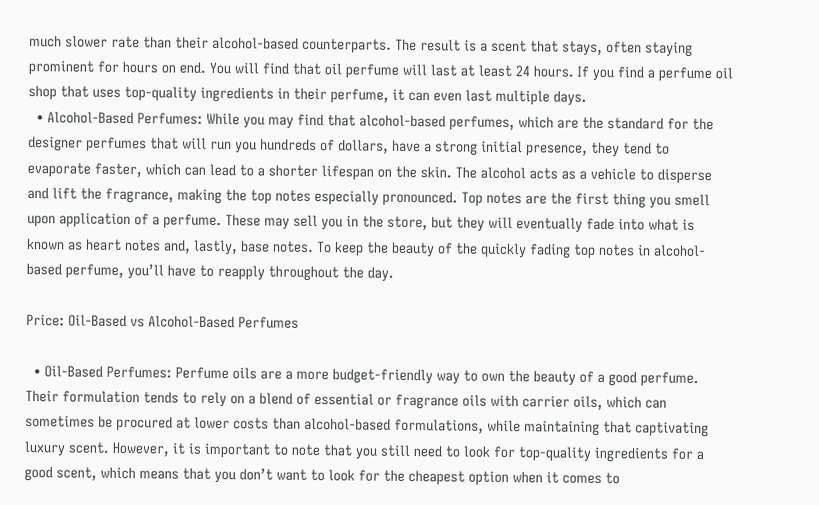much slower rate than their alcohol-based counterparts. The result is a scent that stays, often staying prominent for hours on end. You will find that oil perfume will last at least 24 hours. If you find a perfume oil shop that uses top-quality ingredients in their perfume, it can even last multiple days.
  • Alcohol-Based Perfumes: While you may find that alcohol-based perfumes, which are the standard for the designer perfumes that will run you hundreds of dollars, have a strong initial presence, they tend to evaporate faster, which can lead to a shorter lifespan on the skin. The alcohol acts as a vehicle to disperse and lift the fragrance, making the top notes especially pronounced. Top notes are the first thing you smell upon application of a perfume. These may sell you in the store, but they will eventually fade into what is known as heart notes and, lastly, base notes. To keep the beauty of the quickly fading top notes in alcohol-based perfume, you’ll have to reapply throughout the day.

Price: Oil-Based vs Alcohol-Based Perfumes

  • Oil-Based Perfumes: Perfume oils are a more budget-friendly way to own the beauty of a good perfume. Their formulation tends to rely on a blend of essential or fragrance oils with carrier oils, which can sometimes be procured at lower costs than alcohol-based formulations, while maintaining that captivating luxury scent. However, it is important to note that you still need to look for top-quality ingredients for a good scent, which means that you don’t want to look for the cheapest option when it comes to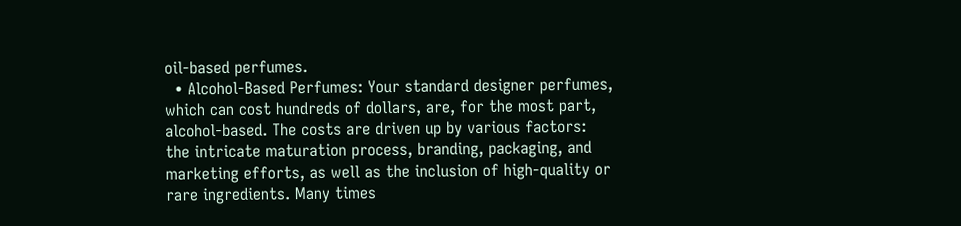oil-based perfumes.
  • Alcohol-Based Perfumes: Your standard designer perfumes, which can cost hundreds of dollars, are, for the most part, alcohol-based. The costs are driven up by various factors: the intricate maturation process, branding, packaging, and marketing efforts, as well as the inclusion of high-quality or rare ingredients. Many times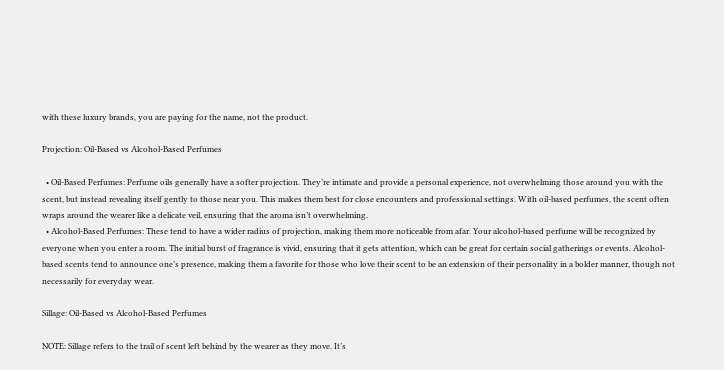with these luxury brands, you are paying for the name, not the product.

Projection: Oil-Based vs Alcohol-Based Perfumes

  • Oil-Based Perfumes: Perfume oils generally have a softer projection. They’re intimate and provide a personal experience, not overwhelming those around you with the scent, but instead revealing itself gently to those near you. This makes them best for close encounters and professional settings. With oil-based perfumes, the scent often wraps around the wearer like a delicate veil, ensuring that the aroma isn’t overwhelming.
  • Alcohol-Based Perfumes: These tend to have a wider radius of projection, making them more noticeable from afar. Your alcohol-based perfume will be recognized by everyone when you enter a room. The initial burst of fragrance is vivid, ensuring that it gets attention, which can be great for certain social gatherings or events. Alcohol-based scents tend to announce one’s presence, making them a favorite for those who love their scent to be an extension of their personality in a bolder manner, though not necessarily for everyday wear.

Sillage: Oil-Based vs Alcohol-Based Perfumes

NOTE: Sillage refers to the trail of scent left behind by the wearer as they move. It’s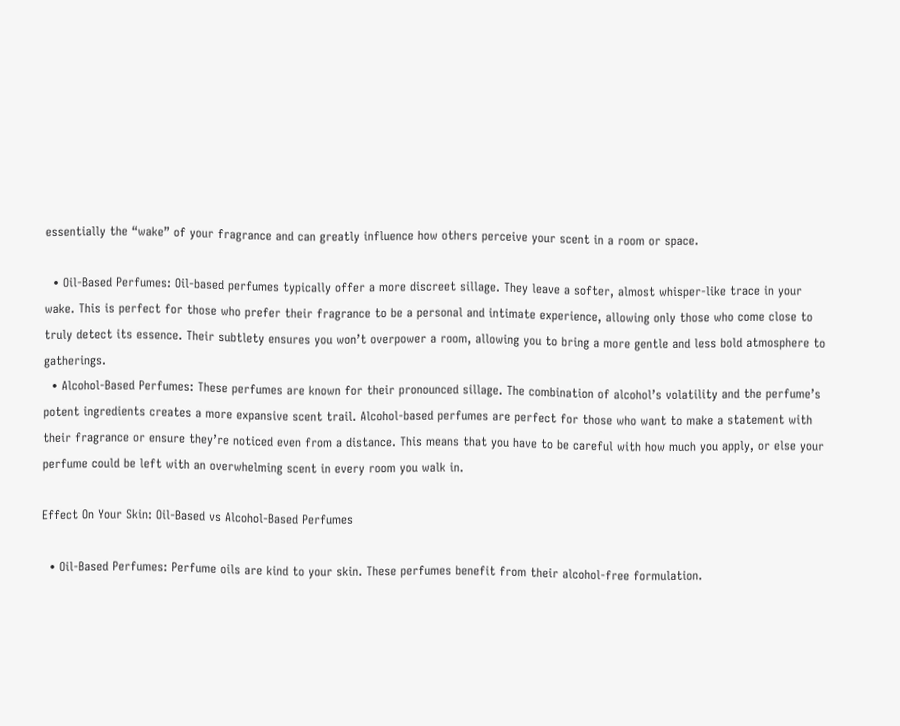essentially the “wake” of your fragrance and can greatly influence how others perceive your scent in a room or space.

  • Oil-Based Perfumes: Oil-based perfumes typically offer a more discreet sillage. They leave a softer, almost whisper-like trace in your wake. This is perfect for those who prefer their fragrance to be a personal and intimate experience, allowing only those who come close to truly detect its essence. Their subtlety ensures you won’t overpower a room, allowing you to bring a more gentle and less bold atmosphere to gatherings.
  • Alcohol-Based Perfumes: These perfumes are known for their pronounced sillage. The combination of alcohol’s volatility and the perfume’s potent ingredients creates a more expansive scent trail. Alcohol-based perfumes are perfect for those who want to make a statement with their fragrance or ensure they’re noticed even from a distance. This means that you have to be careful with how much you apply, or else your perfume could be left with an overwhelming scent in every room you walk in.

Effect On Your Skin: Oil-Based vs Alcohol-Based Perfumes

  • Oil-Based Perfumes: Perfume oils are kind to your skin. These perfumes benefit from their alcohol-free formulation.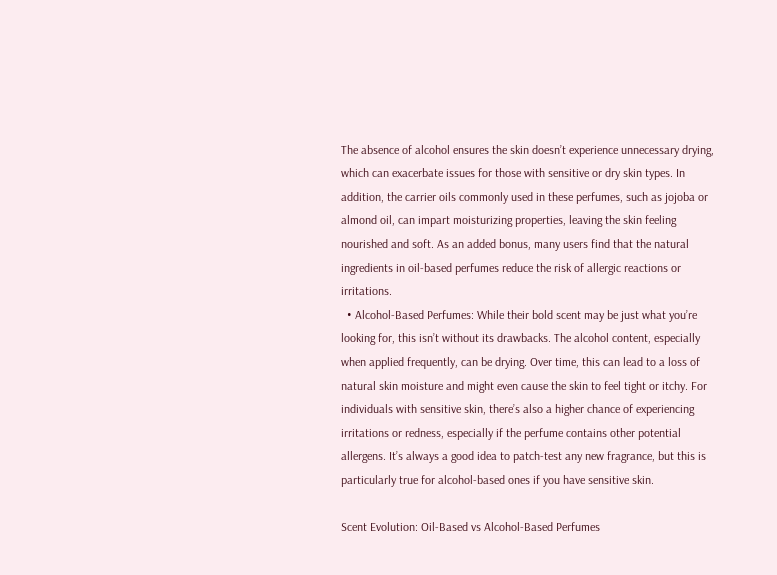The absence of alcohol ensures the skin doesn’t experience unnecessary drying, which can exacerbate issues for those with sensitive or dry skin types. In addition, the carrier oils commonly used in these perfumes, such as jojoba or almond oil, can impart moisturizing properties, leaving the skin feeling nourished and soft. As an added bonus, many users find that the natural ingredients in oil-based perfumes reduce the risk of allergic reactions or irritations.
  • Alcohol-Based Perfumes: While their bold scent may be just what you’re looking for, this isn’t without its drawbacks. The alcohol content, especially when applied frequently, can be drying. Over time, this can lead to a loss of natural skin moisture and might even cause the skin to feel tight or itchy. For individuals with sensitive skin, there’s also a higher chance of experiencing irritations or redness, especially if the perfume contains other potential allergens. It’s always a good idea to patch-test any new fragrance, but this is particularly true for alcohol-based ones if you have sensitive skin.

Scent Evolution: Oil-Based vs Alcohol-Based Perfumes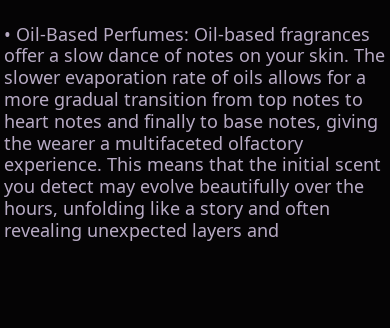• Oil-Based Perfumes: Oil-based fragrances offer a slow dance of notes on your skin. The slower evaporation rate of oils allows for a more gradual transition from top notes to heart notes and finally to base notes, giving the wearer a multifaceted olfactory experience. This means that the initial scent you detect may evolve beautifully over the hours, unfolding like a story and often revealing unexpected layers and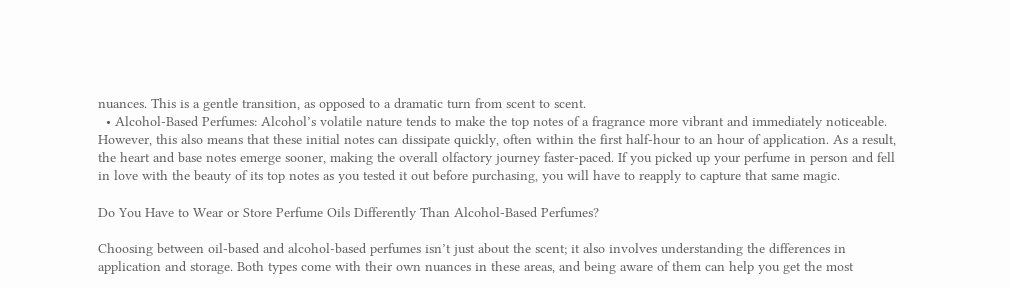nuances. This is a gentle transition, as opposed to a dramatic turn from scent to scent.
  • Alcohol-Based Perfumes: Alcohol’s volatile nature tends to make the top notes of a fragrance more vibrant and immediately noticeable. However, this also means that these initial notes can dissipate quickly, often within the first half-hour to an hour of application. As a result, the heart and base notes emerge sooner, making the overall olfactory journey faster-paced. If you picked up your perfume in person and fell in love with the beauty of its top notes as you tested it out before purchasing, you will have to reapply to capture that same magic.

Do You Have to Wear or Store Perfume Oils Differently Than Alcohol-Based Perfumes?

Choosing between oil-based and alcohol-based perfumes isn’t just about the scent; it also involves understanding the differences in application and storage. Both types come with their own nuances in these areas, and being aware of them can help you get the most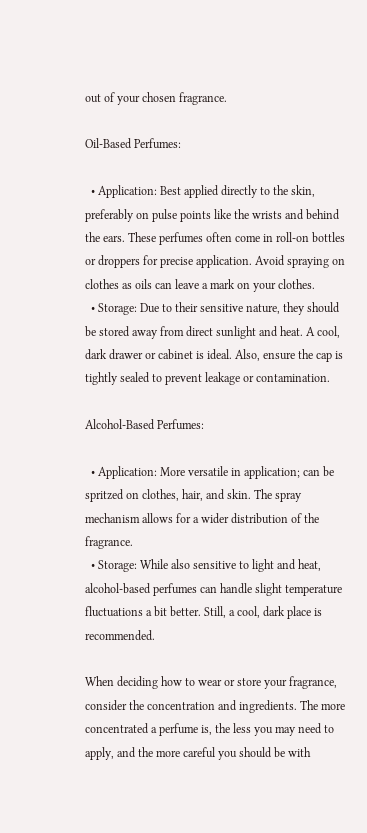out of your chosen fragrance.

Oil-Based Perfumes:

  • Application: Best applied directly to the skin, preferably on pulse points like the wrists and behind the ears. These perfumes often come in roll-on bottles or droppers for precise application. Avoid spraying on clothes as oils can leave a mark on your clothes.
  • Storage: Due to their sensitive nature, they should be stored away from direct sunlight and heat. A cool, dark drawer or cabinet is ideal. Also, ensure the cap is tightly sealed to prevent leakage or contamination.

Alcohol-Based Perfumes:

  • Application: More versatile in application; can be spritzed on clothes, hair, and skin. The spray mechanism allows for a wider distribution of the fragrance.
  • Storage: While also sensitive to light and heat, alcohol-based perfumes can handle slight temperature fluctuations a bit better. Still, a cool, dark place is recommended.

When deciding how to wear or store your fragrance, consider the concentration and ingredients. The more concentrated a perfume is, the less you may need to apply, and the more careful you should be with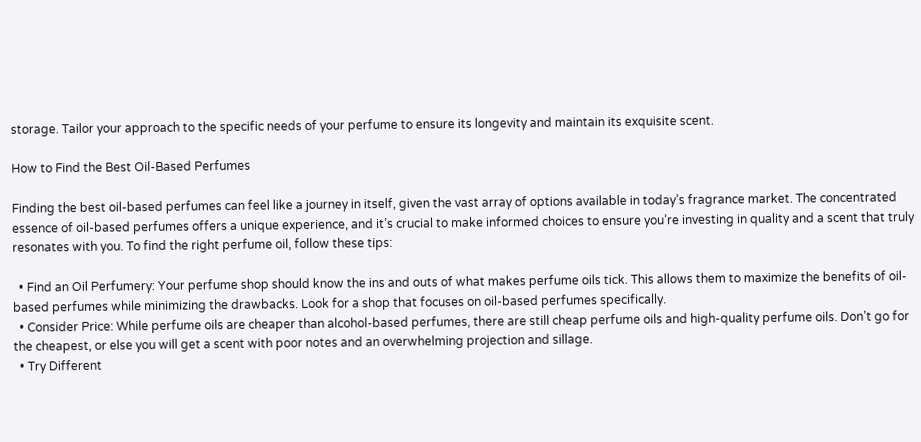storage. Tailor your approach to the specific needs of your perfume to ensure its longevity and maintain its exquisite scent.

How to Find the Best Oil-Based Perfumes

Finding the best oil-based perfumes can feel like a journey in itself, given the vast array of options available in today’s fragrance market. The concentrated essence of oil-based perfumes offers a unique experience, and it’s crucial to make informed choices to ensure you’re investing in quality and a scent that truly resonates with you. To find the right perfume oil, follow these tips:

  • Find an Oil Perfumery: Your perfume shop should know the ins and outs of what makes perfume oils tick. This allows them to maximize the benefits of oil-based perfumes while minimizing the drawbacks. Look for a shop that focuses on oil-based perfumes specifically.
  • Consider Price: While perfume oils are cheaper than alcohol-based perfumes, there are still cheap perfume oils and high-quality perfume oils. Don’t go for the cheapest, or else you will get a scent with poor notes and an overwhelming projection and sillage.
  • Try Different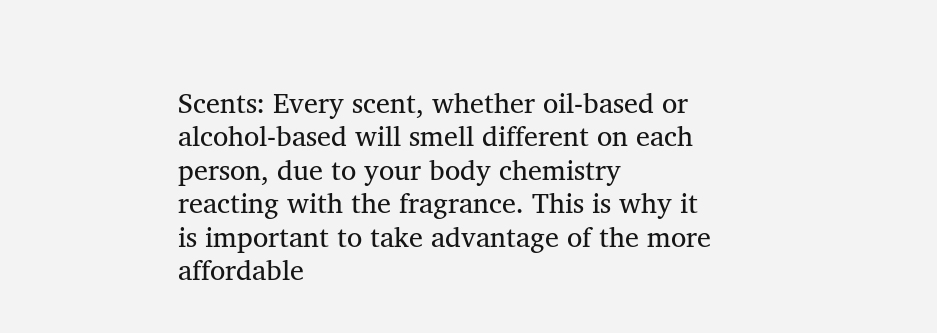Scents: Every scent, whether oil-based or alcohol-based will smell different on each person, due to your body chemistry reacting with the fragrance. This is why it is important to take advantage of the more affordable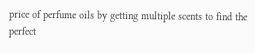price of perfume oils by getting multiple scents to find the perfect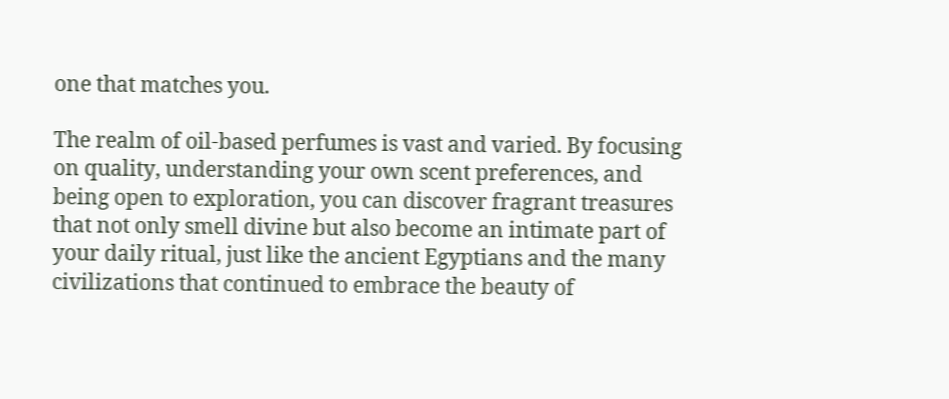one that matches you.

The realm of oil-based perfumes is vast and varied. By focusing on quality, understanding your own scent preferences, and being open to exploration, you can discover fragrant treasures that not only smell divine but also become an intimate part of your daily ritual, just like the ancient Egyptians and the many civilizations that continued to embrace the beauty of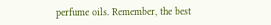perfume oils. Remember, the best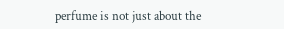perfume is not just about the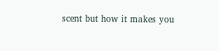scent but how it makes you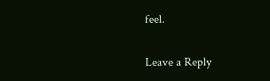feel.

Leave a Reply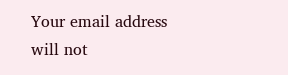Your email address will not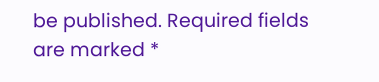be published. Required fields are marked *